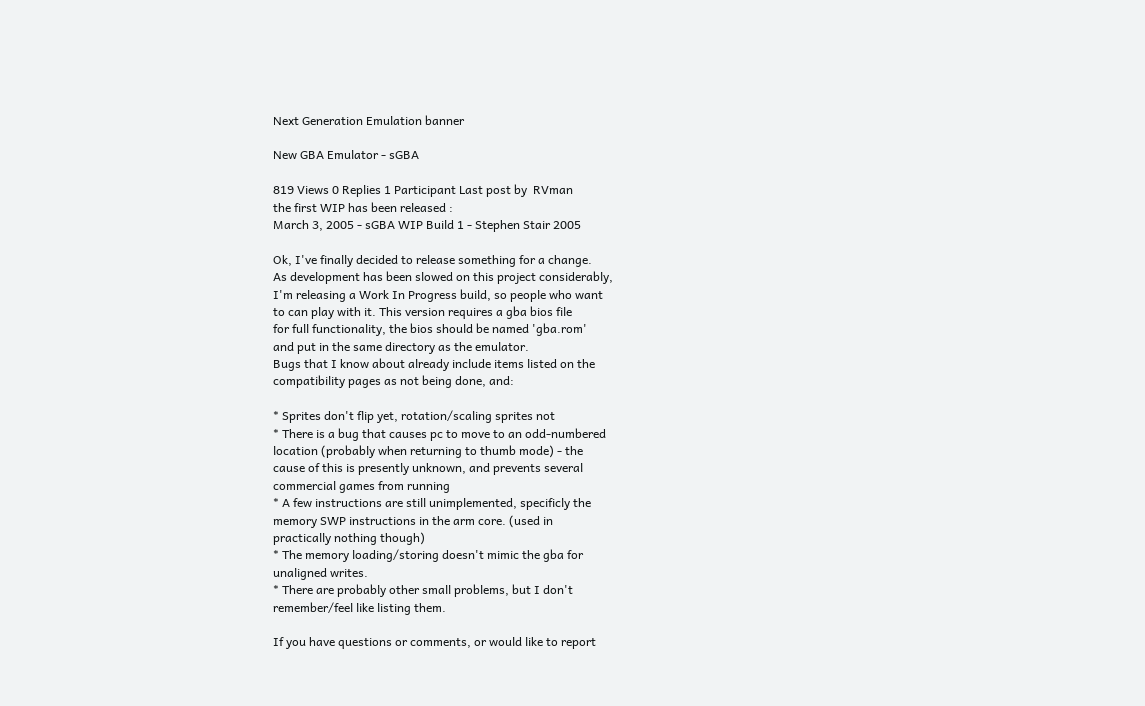Next Generation Emulation banner

New GBA Emulator - sGBA

819 Views 0 Replies 1 Participant Last post by  RVman
the first WIP has been released :
March 3, 2005 - sGBA WIP Build 1 - Stephen Stair 2005

Ok, I've finally decided to release something for a change.
As development has been slowed on this project considerably,
I'm releasing a Work In Progress build, so people who want
to can play with it. This version requires a gba bios file
for full functionality, the bios should be named 'gba.rom'
and put in the same directory as the emulator.
Bugs that I know about already include items listed on the
compatibility pages as not being done, and:

* Sprites don't flip yet, rotation/scaling sprites not
* There is a bug that causes pc to move to an odd-numbered
location (probably when returning to thumb mode) - the
cause of this is presently unknown, and prevents several
commercial games from running
* A few instructions are still unimplemented, specificly the
memory SWP instructions in the arm core. (used in
practically nothing though)
* The memory loading/storing doesn't mimic the gba for
unaligned writes.
* There are probably other small problems, but I don't
remember/feel like listing them.

If you have questions or comments, or would like to report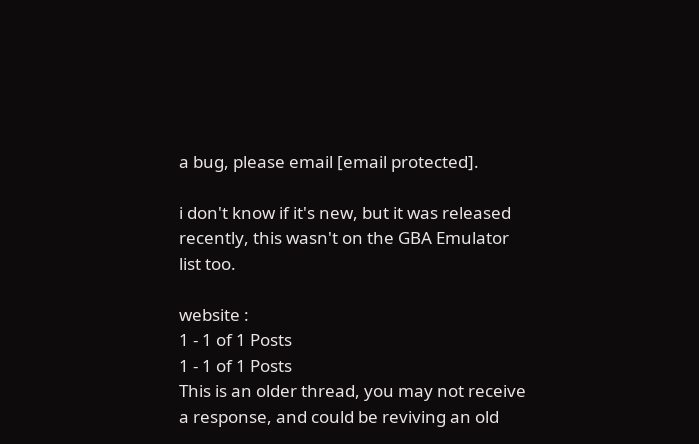a bug, please email [email protected].

i don't know if it's new, but it was released recently, this wasn't on the GBA Emulator list too.

website :
1 - 1 of 1 Posts
1 - 1 of 1 Posts
This is an older thread, you may not receive a response, and could be reviving an old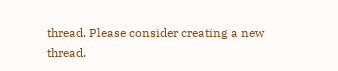thread. Please consider creating a new thread.